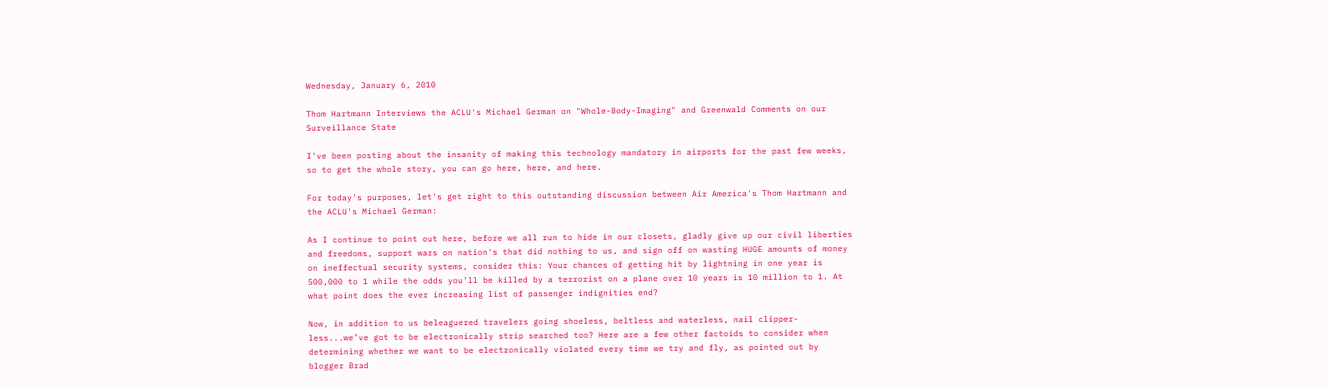Wednesday, January 6, 2010

Thom Hartmann Interviews the ACLU's Michael German on "Whole-Body-Imaging" and Greenwald Comments on our Surveillance State

I've been posting about the insanity of making this technology mandatory in airports for the past few weeks, so to get the whole story, you can go here, here, and here.

For today's purposes, let's get right to this outstanding discussion between Air America's Thom Hartmann and the ACLU's Michael German:

As I continue to point out here, before we all run to hide in our closets, gladly give up our civil liberties and freedoms, support wars on nation's that did nothing to us, and sign off on wasting HUGE amounts of money on ineffectual security systems, consider this: Your chances of getting hit by lightning in one year is 500,000 to 1 while the odds you’ll be killed by a terrorist on a plane over 10 years is 10 million to 1. At what point does the ever increasing list of passenger indignities end?

Now, in addition to us beleaguered travelers going shoeless, beltless and waterless, nail clipper-less...we’ve got to be electronically strip searched too? Here are a few other factoids to consider when determining whether we want to be electronically violated every time we try and fly, as pointed out by blogger Brad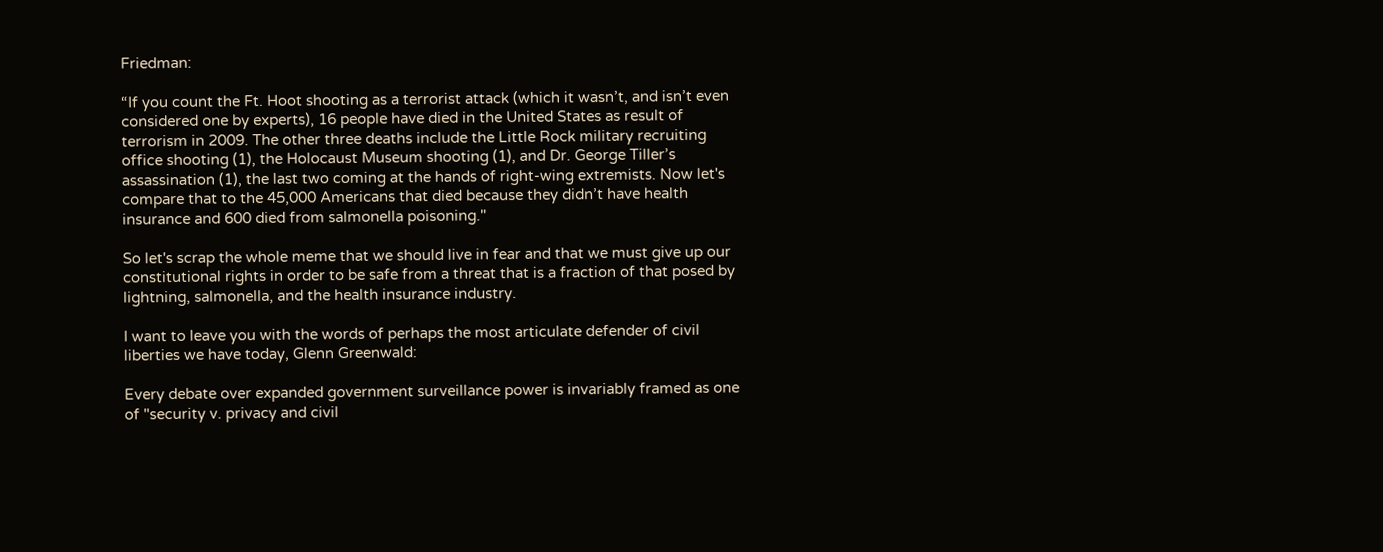Friedman:

“If you count the Ft. Hoot shooting as a terrorist attack (which it wasn’t, and isn’t even considered one by experts), 16 people have died in the United States as result of terrorism in 2009. The other three deaths include the Little Rock military recruiting office shooting (1), the Holocaust Museum shooting (1), and Dr. George Tiller’s assassination (1), the last two coming at the hands of right-wing extremists. Now let's compare that to the 45,000 Americans that died because they didn’t have health insurance and 600 died from salmonella poisoning."

So let's scrap the whole meme that we should live in fear and that we must give up our constitutional rights in order to be safe from a threat that is a fraction of that posed by lightning, salmonella, and the health insurance industry.

I want to leave you with the words of perhaps the most articulate defender of civil liberties we have today, Glenn Greenwald:

Every debate over expanded government surveillance power is invariably framed as one of "security v. privacy and civil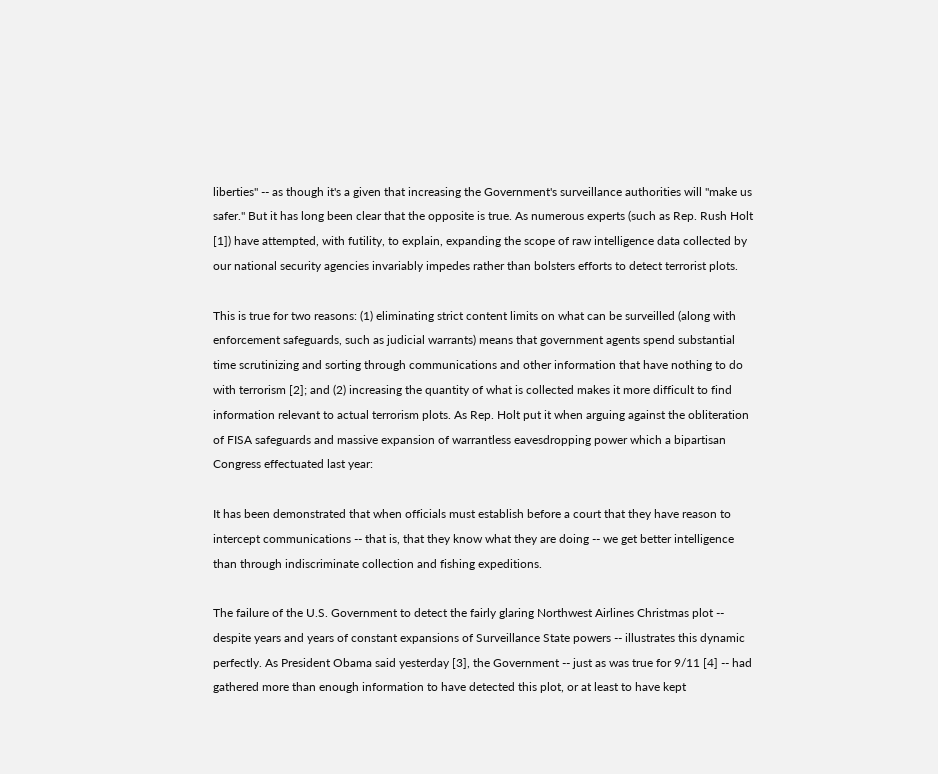liberties" -- as though it's a given that increasing the Government's surveillance authorities will "make us safer." But it has long been clear that the opposite is true. As numerous experts (such as Rep. Rush Holt [1]) have attempted, with futility, to explain, expanding the scope of raw intelligence data collected by our national security agencies invariably impedes rather than bolsters efforts to detect terrorist plots.

This is true for two reasons: (1) eliminating strict content limits on what can be surveilled (along with enforcement safeguards, such as judicial warrants) means that government agents spend substantial time scrutinizing and sorting through communications and other information that have nothing to do with terrorism [2]; and (2) increasing the quantity of what is collected makes it more difficult to find information relevant to actual terrorism plots. As Rep. Holt put it when arguing against the obliteration of FISA safeguards and massive expansion of warrantless eavesdropping power which a bipartisan Congress effectuated last year:

It has been demonstrated that when officials must establish before a court that they have reason to intercept communications -- that is, that they know what they are doing -- we get better intelligence than through indiscriminate collection and fishing expeditions.

The failure of the U.S. Government to detect the fairly glaring Northwest Airlines Christmas plot -- despite years and years of constant expansions of Surveillance State powers -- illustrates this dynamic perfectly. As President Obama said yesterday [3], the Government -- just as was true for 9/11 [4] -- had gathered more than enough information to have detected this plot, or at least to have kept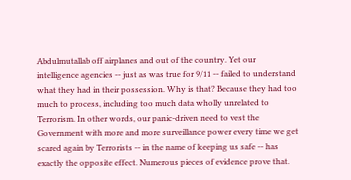Abdulmutallab off airplanes and out of the country. Yet our intelligence agencies -- just as was true for 9/11 -- failed to understand what they had in their possession. Why is that? Because they had too much to process, including too much data wholly unrelated to Terrorism. In other words, our panic-driven need to vest the Government with more and more surveillance power every time we get scared again by Terrorists -- in the name of keeping us safe -- has exactly the opposite effect. Numerous pieces of evidence prove that.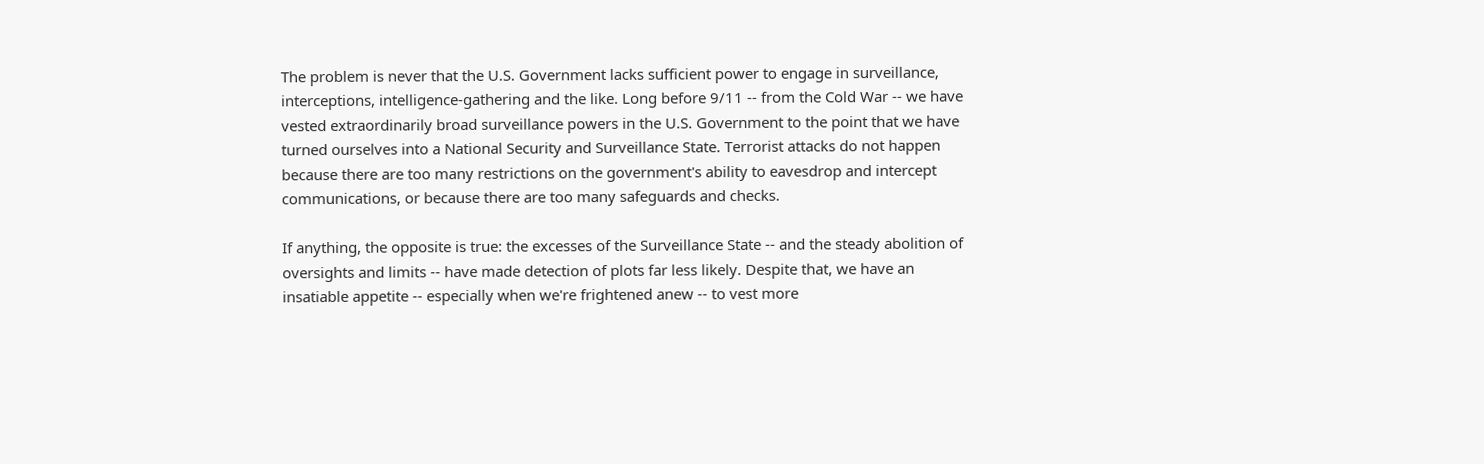The problem is never that the U.S. Government lacks sufficient power to engage in surveillance, interceptions, intelligence-gathering and the like. Long before 9/11 -- from the Cold War -- we have vested extraordinarily broad surveillance powers in the U.S. Government to the point that we have turned ourselves into a National Security and Surveillance State. Terrorist attacks do not happen because there are too many restrictions on the government's ability to eavesdrop and intercept communications, or because there are too many safeguards and checks.

If anything, the opposite is true: the excesses of the Surveillance State -- and the steady abolition of oversights and limits -- have made detection of plots far less likely. Despite that, we have an insatiable appetite -- especially when we're frightened anew -- to vest more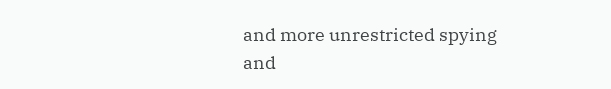and more unrestricted spying and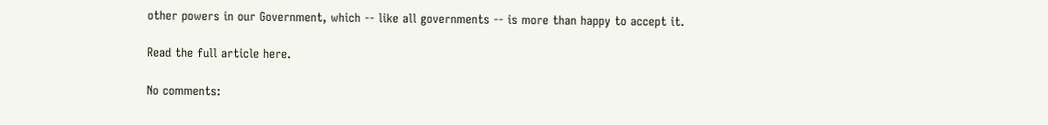other powers in our Government, which -- like all governments -- is more than happy to accept it.

Read the full article here.

No comments: